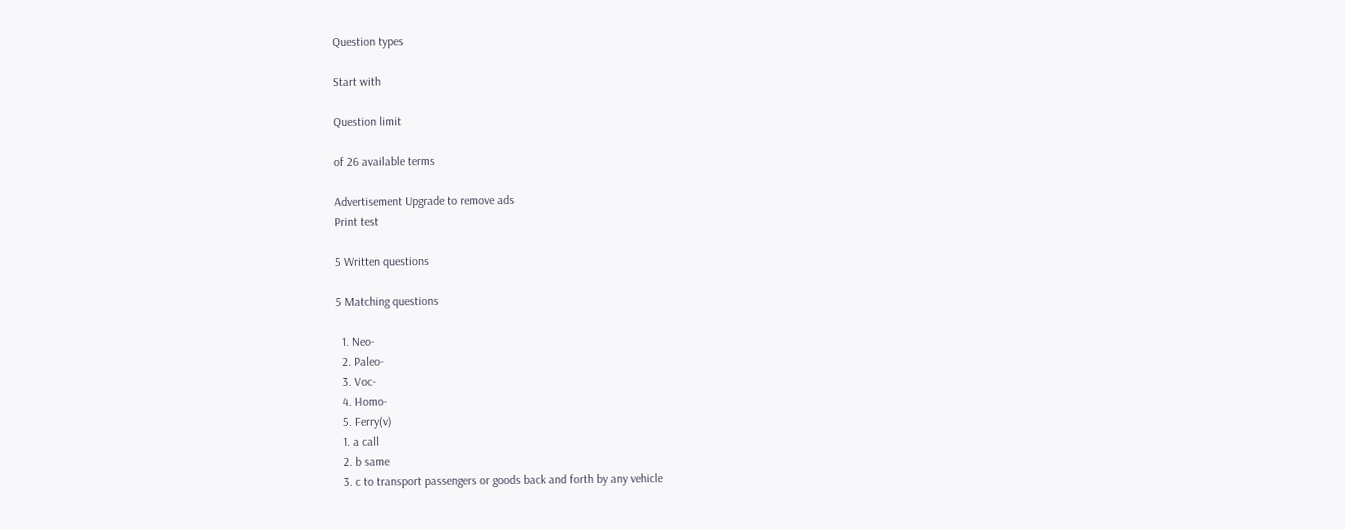Question types

Start with

Question limit

of 26 available terms

Advertisement Upgrade to remove ads
Print test

5 Written questions

5 Matching questions

  1. Neo-
  2. Paleo-
  3. Voc-
  4. Homo-
  5. Ferry(v)
  1. a call
  2. b same
  3. c to transport passengers or goods back and forth by any vehicle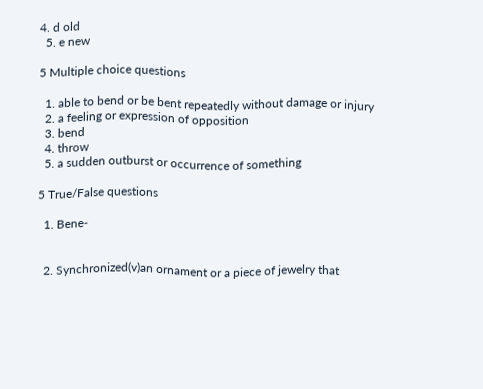4. d old
  5. e new

5 Multiple choice questions

  1. able to bend or be bent repeatedly without damage or injury
  2. a feeling or expression of opposition
  3. bend
  4. throw
  5. a sudden outburst or occurrence of something

5 True/False questions

  1. Bene-


  2. Synchronized(v)an ornament or a piece of jewelry that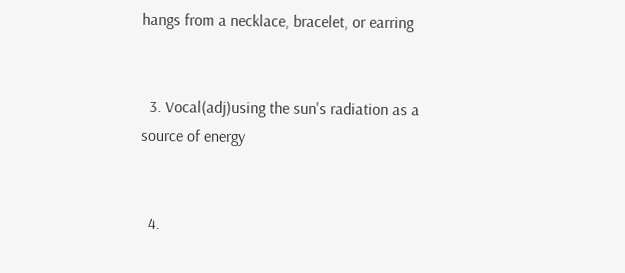hangs from a necklace, bracelet, or earring


  3. Vocal(adj)using the sun's radiation as a source of energy


  4.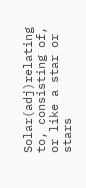Solar(adj)relating to, consisting of, or like a star or stars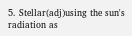5. Stellar(adj)using the sun's radiation as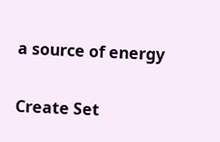a source of energy


Create Set